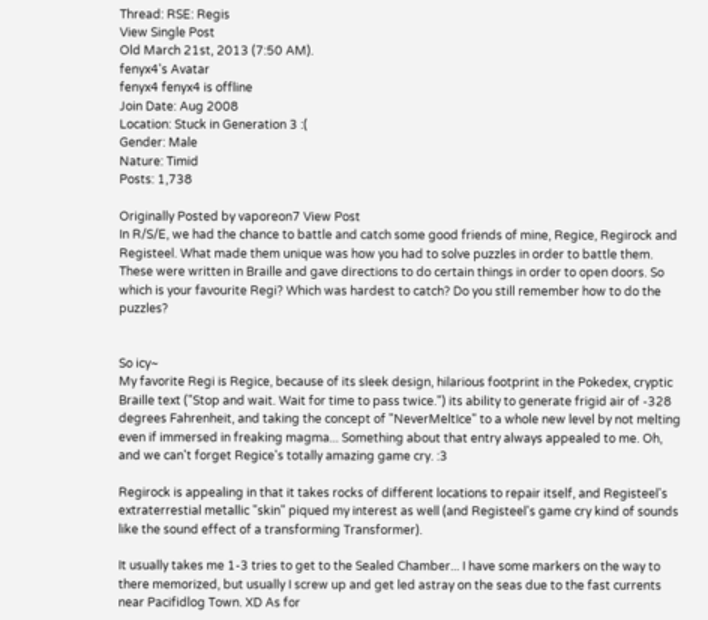Thread: RSE: Regis
View Single Post
Old March 21st, 2013 (7:50 AM).
fenyx4's Avatar
fenyx4 fenyx4 is offline
Join Date: Aug 2008
Location: Stuck in Generation 3 :(
Gender: Male
Nature: Timid
Posts: 1,738

Originally Posted by vaporeon7 View Post
In R/S/E, we had the chance to battle and catch some good friends of mine, Regice, Regirock and Registeel. What made them unique was how you had to solve puzzles in order to battle them. These were written in Braille and gave directions to do certain things in order to open doors. So which is your favourite Regi? Which was hardest to catch? Do you still remember how to do the puzzles?


So icy~
My favorite Regi is Regice, because of its sleek design, hilarious footprint in the Pokedex, cryptic Braille text ("Stop and wait. Wait for time to pass twice.") its ability to generate frigid air of -328 degrees Fahrenheit, and taking the concept of "NeverMeltIce" to a whole new level by not melting even if immersed in freaking magma... Something about that entry always appealed to me. Oh, and we can't forget Regice's totally amazing game cry. :3

Regirock is appealing in that it takes rocks of different locations to repair itself, and Registeel's extraterrestial metallic "skin" piqued my interest as well (and Registeel's game cry kind of sounds like the sound effect of a transforming Transformer).

It usually takes me 1-3 tries to get to the Sealed Chamber... I have some markers on the way to there memorized, but usually I screw up and get led astray on the seas due to the fast currents near Pacifidlog Town. XD As for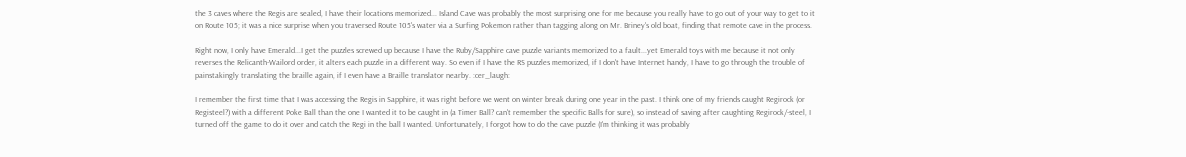the 3 caves where the Regis are sealed, I have their locations memorized... Island Cave was probably the most surprising one for me because you really have to go out of your way to get to it on Route 105; it was a nice surprise when you traversed Route 105's water via a Surfing Pokemon rather than tagging along on Mr. Briney's old boat, finding that remote cave in the process.

Right now, I only have Emerald...I get the puzzles screwed up because I have the Ruby/Sapphire cave puzzle variants memorized to a fault...yet Emerald toys with me because it not only reverses the Relicanth-Wailord order, it alters each puzzle in a different way. So even if I have the RS puzzles memorized, if I don't have Internet handy, I have to go through the trouble of painstakingly translating the braille again, if I even have a Braille translator nearby. :cer_laugh:

I remember the first time that I was accessing the Regis in Sapphire, it was right before we went on winter break during one year in the past. I think one of my friends caught Regirock (or Registeel?) with a different Poke Ball than the one I wanted it to be caught in (a Timer Ball? can't remember the specific Balls for sure), so instead of saving after caughting Regirock/-steel, I turned off the game to do it over and catch the Regi in the ball I wanted. Unfortunately, I forgot how to do the cave puzzle (I'm thinking it was probably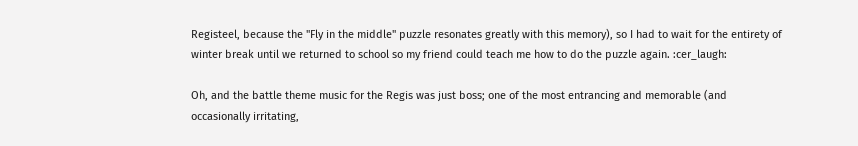Registeel, because the "Fly in the middle" puzzle resonates greatly with this memory), so I had to wait for the entirety of winter break until we returned to school so my friend could teach me how to do the puzzle again. :cer_laugh:

Oh, and the battle theme music for the Regis was just boss; one of the most entrancing and memorable (and occasionally irritating,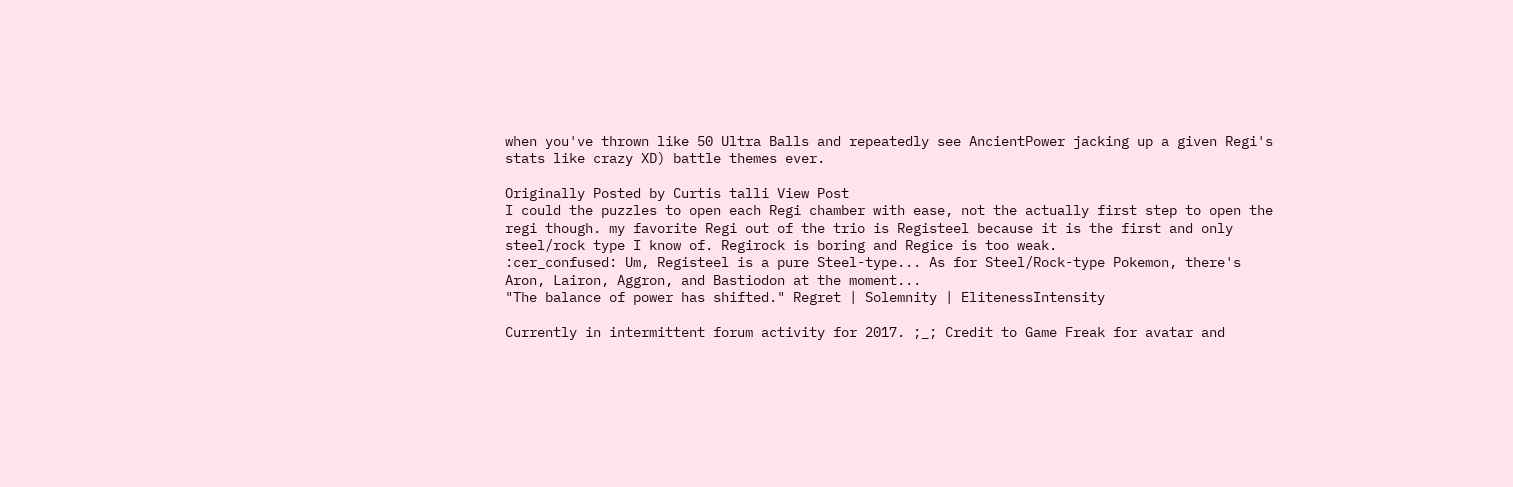when you've thrown like 50 Ultra Balls and repeatedly see AncientPower jacking up a given Regi's stats like crazy XD) battle themes ever.

Originally Posted by Curtis talli View Post
I could the puzzles to open each Regi chamber with ease, not the actually first step to open the regi though. my favorite Regi out of the trio is Registeel because it is the first and only steel/rock type I know of. Regirock is boring and Regice is too weak.
:cer_confused: Um, Registeel is a pure Steel-type... As for Steel/Rock-type Pokemon, there's Aron, Lairon, Aggron, and Bastiodon at the moment...
"The balance of power has shifted." Regret | Solemnity | ElitenessIntensity

Currently in intermittent forum activity for 2017. ;_; Credit to Game Freak for avatar and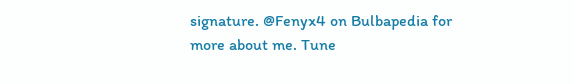signature. @Fenyx4 on Bulbapedia for more about me. Tune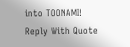into TOONAMI!
Reply With Quote